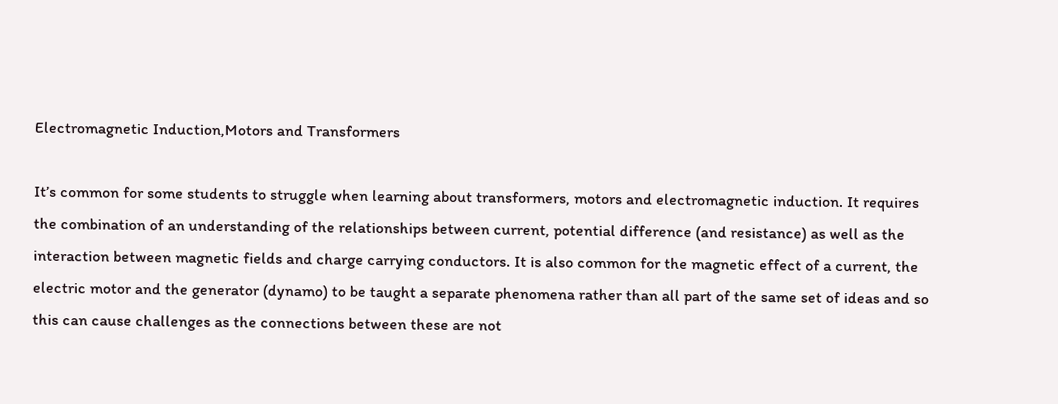Electromagnetic Induction,Motors and Transformers

It’s common for some students to struggle when learning about transformers, motors and electromagnetic induction. It requires the combination of an understanding of the relationships between current, potential difference (and resistance) as well as the interaction between magnetic fields and charge carrying conductors. It is also common for the magnetic effect of a current, the electric motor and the generator (dynamo) to be taught a separate phenomena rather than all part of the same set of ideas and so this can cause challenges as the connections between these are not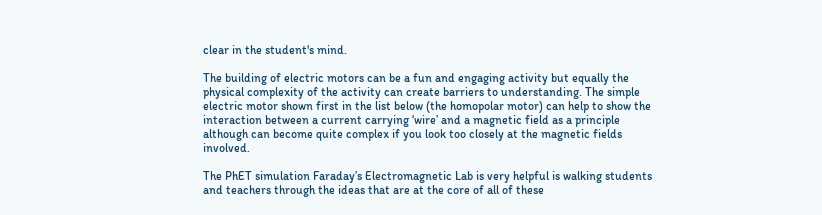clear in the student's mind.

The building of electric motors can be a fun and engaging activity but equally the physical complexity of the activity can create barriers to understanding. The simple electric motor shown first in the list below (the homopolar motor) can help to show the interaction between a current carrying ‘wire’ and a magnetic field as a principle although can become quite complex if you look too closely at the magnetic fields involved.

The PhET simulation Faraday’s Electromagnetic Lab is very helpful is walking students and teachers through the ideas that are at the core of all of these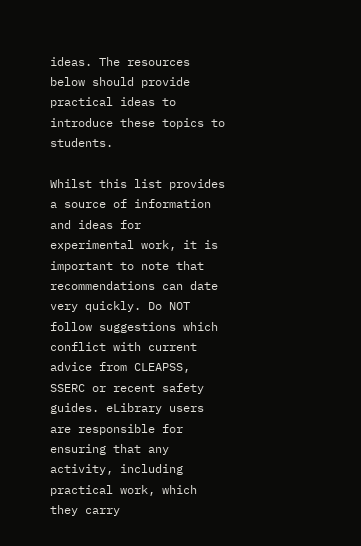ideas. The resources below should provide practical ideas to introduce these topics to students.

Whilst this list provides a source of information and ideas for experimental work, it is important to note that recommendations can date very quickly. Do NOT follow suggestions which conflict with current advice from CLEAPSS, SSERC or recent safety guides. eLibrary users are responsible for ensuring that any activity, including practical work, which they carry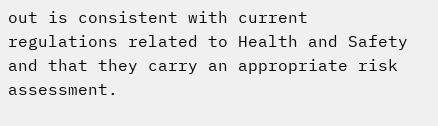out is consistent with current regulations related to Health and Safety and that they carry an appropriate risk assessment.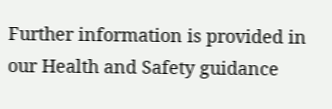Further information is provided in our Health and Safety guidance